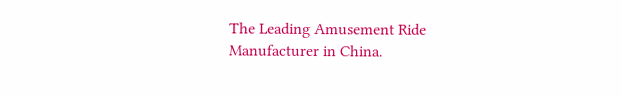The Leading Amusement Ride Manufacturer in China.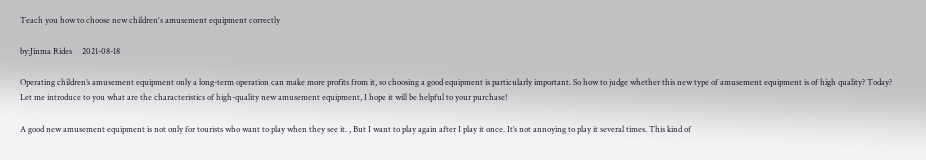Teach you how to choose new children's amusement equipment correctly

by:Jinma Rides     2021-08-18

Operating children’s amusement equipment only a long-term operation can make more profits from it, so choosing a good equipment is particularly important. So how to judge whether this new type of amusement equipment is of high quality? Today? Let me introduce to you what are the characteristics of high-quality new amusement equipment, I hope it will be helpful to your purchase!

A good new amusement equipment is not only for tourists who want to play when they see it. , But I want to play again after I play it once. It’s not annoying to play it several times. This kind of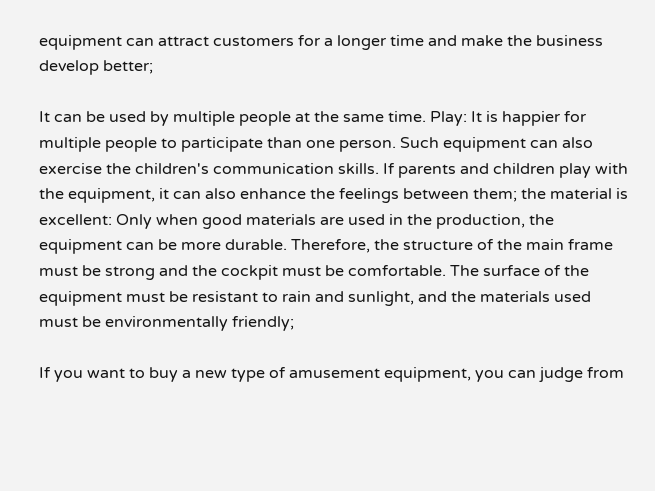equipment can attract customers for a longer time and make the business develop better;

It can be used by multiple people at the same time. Play: It is happier for multiple people to participate than one person. Such equipment can also exercise the children's communication skills. If parents and children play with the equipment, it can also enhance the feelings between them; the material is excellent: Only when good materials are used in the production, the equipment can be more durable. Therefore, the structure of the main frame must be strong and the cockpit must be comfortable. The surface of the equipment must be resistant to rain and sunlight, and the materials used must be environmentally friendly;

If you want to buy a new type of amusement equipment, you can judge from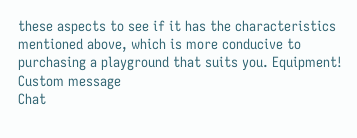these aspects to see if it has the characteristics mentioned above, which is more conducive to purchasing a playground that suits you. Equipment!
Custom message
Chat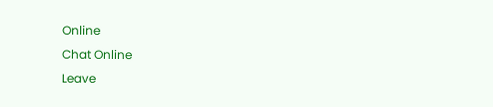Online
Chat Online
Leave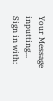Your Message inputting...
Sign in with: